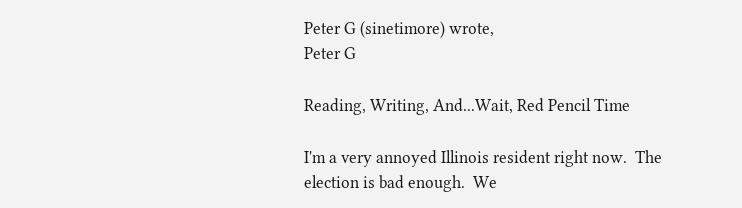Peter G (sinetimore) wrote,
Peter G

Reading, Writing, And...Wait, Red Pencil Time

I'm a very annoyed Illinois resident right now.  The election is bad enough.  We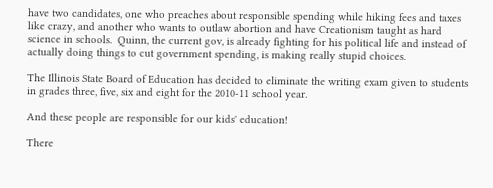have two candidates, one who preaches about responsible spending while hiking fees and taxes like crazy, and another who wants to outlaw abortion and have Creationism taught as hard science in schools.  Quinn, the current gov, is already fighting for his political life and instead of actually doing things to cut government spending, is making really stupid choices.

The Illinois State Board of Education has decided to eliminate the writing exam given to students in grades three, five, six and eight for the 2010-11 school year.

And these people are responsible for our kids' education!

There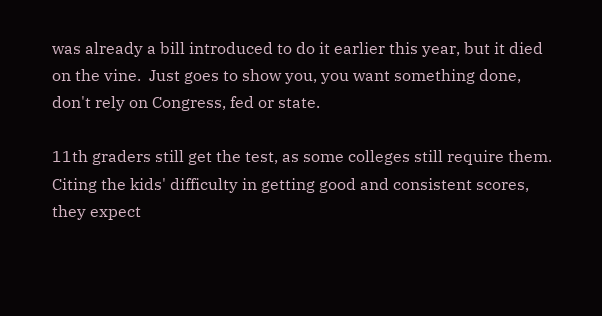was already a bill introduced to do it earlier this year, but it died on the vine.  Just goes to show you, you want something done, don't rely on Congress, fed or state.

11th graders still get the test, as some colleges still require them.  Citing the kids' difficulty in getting good and consistent scores, they expect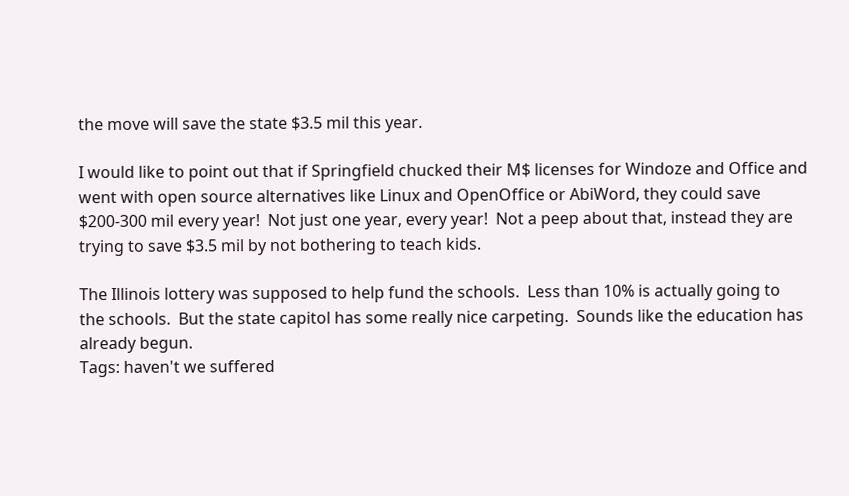the move will save the state $3.5 mil this year.

I would like to point out that if Springfield chucked their M$ licenses for Windoze and Office and went with open source alternatives like Linux and OpenOffice or AbiWord, they could save $200-300 mil every year!  Not just one year, every year!  Not a peep about that, instead they are trying to save $3.5 mil by not bothering to teach kids.

The Illinois lottery was supposed to help fund the schools.  Less than 10% is actually going to the schools.  But the state capitol has some really nice carpeting.  Sounds like the education has already begun.
Tags: haven't we suffered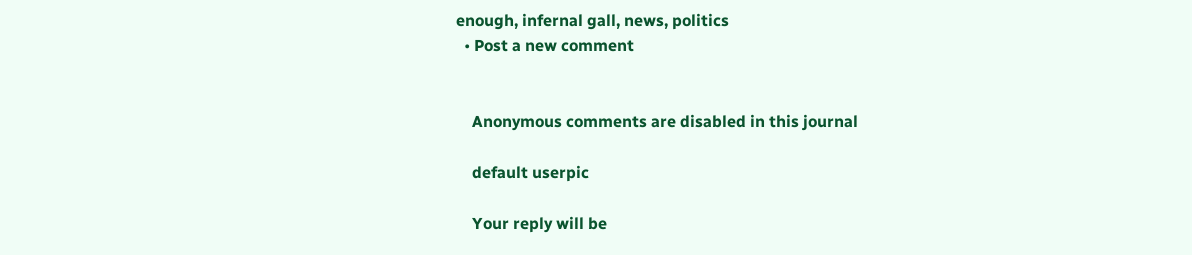enough, infernal gall, news, politics
  • Post a new comment


    Anonymous comments are disabled in this journal

    default userpic

    Your reply will be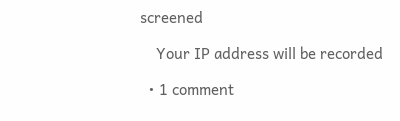screened

    Your IP address will be recorded

  • 1 comment